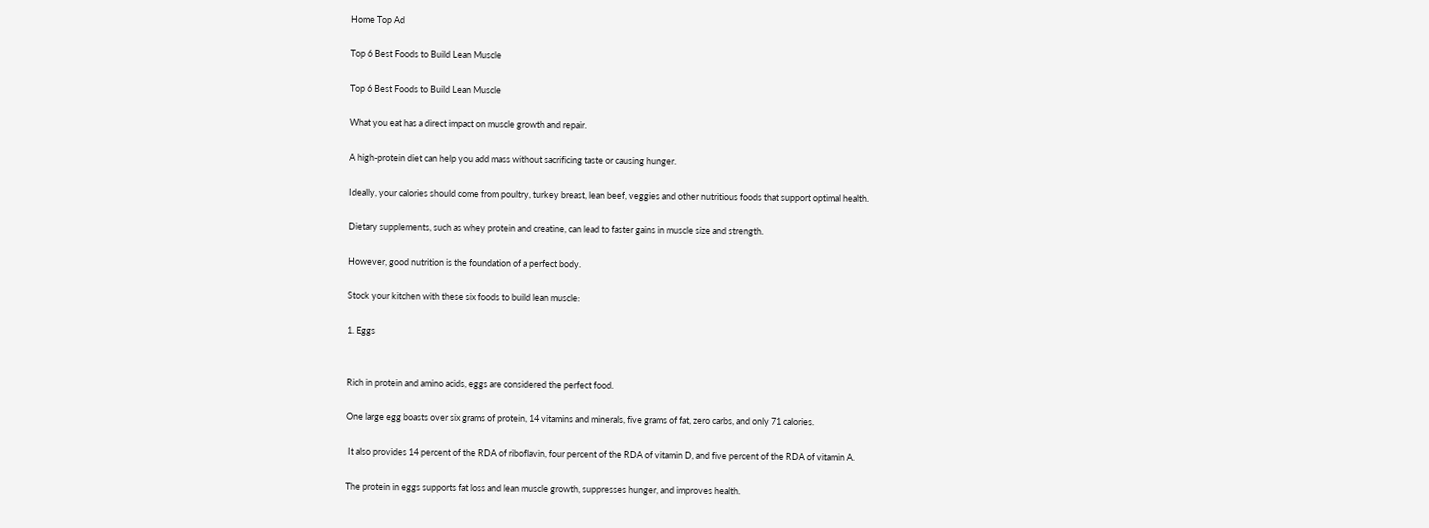Home Top Ad

Top 6 Best Foods to Build Lean Muscle

Top 6 Best Foods to Build Lean Muscle

What you eat has a direct impact on muscle growth and repair.

A high-protein diet can help you add mass without sacrificing taste or causing hunger.

Ideally, your calories should come from poultry, turkey breast, lean beef, veggies and other nutritious foods that support optimal health.

Dietary supplements, such as whey protein and creatine, can lead to faster gains in muscle size and strength.

However, good nutrition is the foundation of a perfect body.

Stock your kitchen with these six foods to build lean muscle:

1. Eggs


Rich in protein and amino acids, eggs are considered the perfect food.

One large egg boasts over six grams of protein, 14 vitamins and minerals, five grams of fat, zero carbs, and only 71 calories.

 It also provides 14 percent of the RDA of riboflavin, four percent of the RDA of vitamin D, and five percent of the RDA of vitamin A.

The protein in eggs supports fat loss and lean muscle growth, suppresses hunger, and improves health.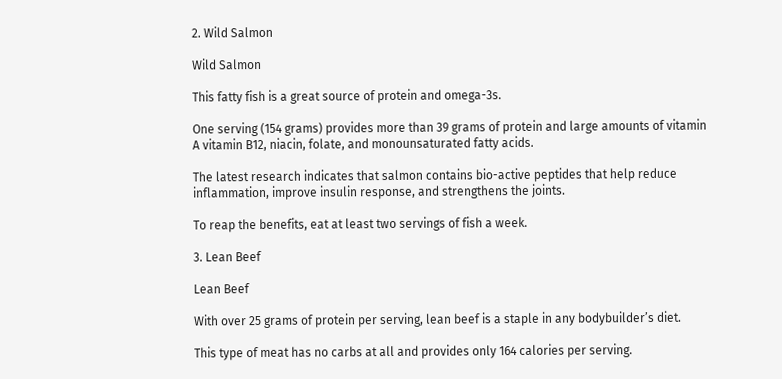2. Wild Salmon

Wild Salmon

This fatty fish is a great source of protein and omega-3s.

One serving (154 grams) provides more than 39 grams of protein and large amounts of vitamin A vitamin B12, niacin, folate, and monounsaturated fatty acids.

The latest research indicates that salmon contains bio-active peptides that help reduce inflammation, improve insulin response, and strengthens the joints.

To reap the benefits, eat at least two servings of fish a week.

3. Lean Beef

Lean Beef

With over 25 grams of protein per serving, lean beef is a staple in any bodybuilder’s diet.

This type of meat has no carbs at all and provides only 164 calories per serving.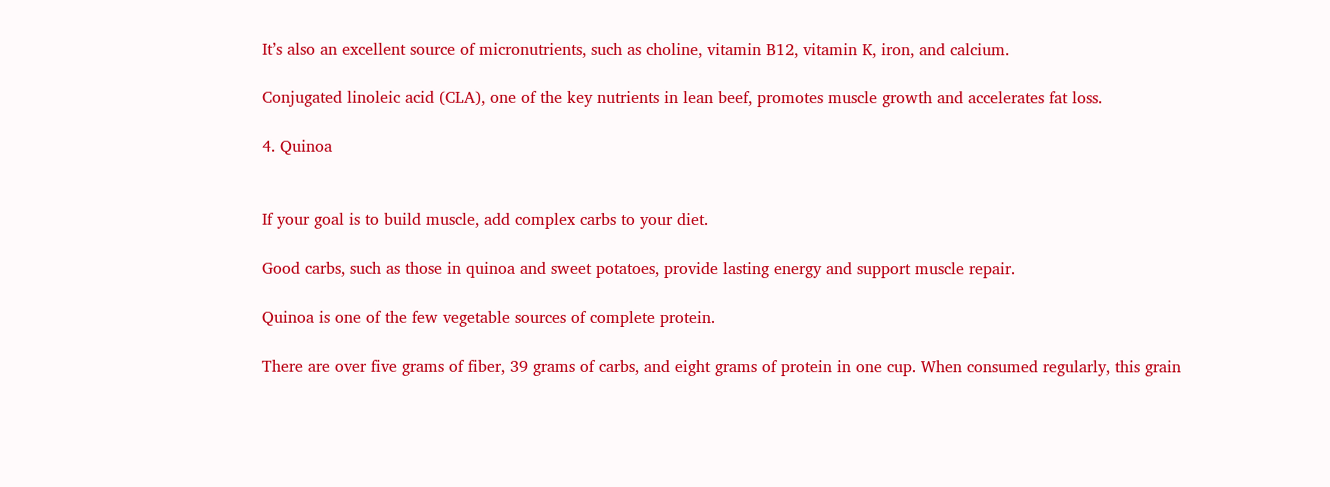It’s also an excellent source of micronutrients, such as choline, vitamin B12, vitamin K, iron, and calcium.

Conjugated linoleic acid (CLA), one of the key nutrients in lean beef, promotes muscle growth and accelerates fat loss.

4. Quinoa


If your goal is to build muscle, add complex carbs to your diet.

Good carbs, such as those in quinoa and sweet potatoes, provide lasting energy and support muscle repair.

Quinoa is one of the few vegetable sources of complete protein.

There are over five grams of fiber, 39 grams of carbs, and eight grams of protein in one cup. When consumed regularly, this grain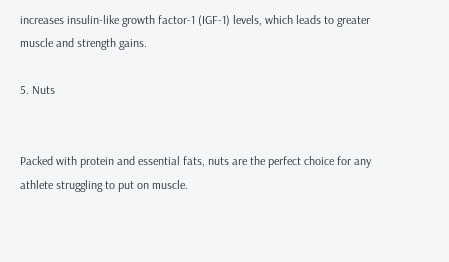increases insulin-like growth factor-1 (IGF-1) levels, which leads to greater muscle and strength gains.

5. Nuts


Packed with protein and essential fats, nuts are the perfect choice for any athlete struggling to put on muscle.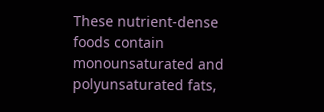These nutrient-dense foods contain monounsaturated and polyunsaturated fats,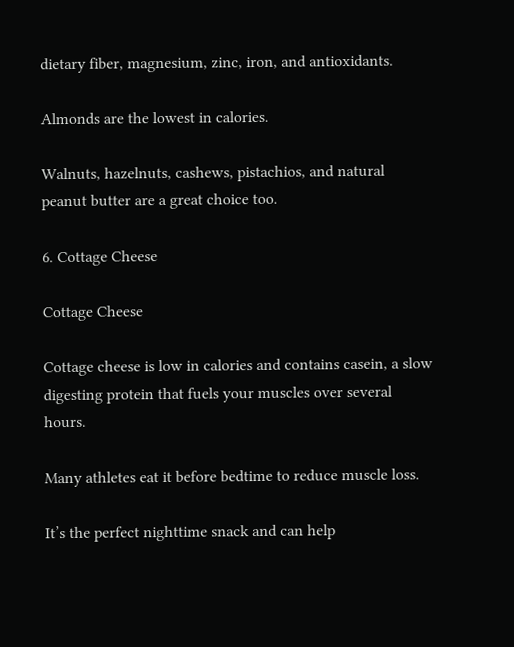dietary fiber, magnesium, zinc, iron, and antioxidants.

Almonds are the lowest in calories.

Walnuts, hazelnuts, cashews, pistachios, and natural peanut butter are a great choice too.

6. Cottage Cheese

Cottage Cheese

Cottage cheese is low in calories and contains casein, a slow digesting protein that fuels your muscles over several hours.

Many athletes eat it before bedtime to reduce muscle loss.

It’s the perfect nighttime snack and can help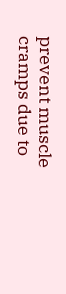prevent muscle cramps due to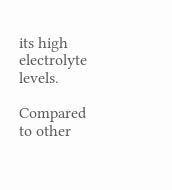its high electrolyte levels.

Compared to other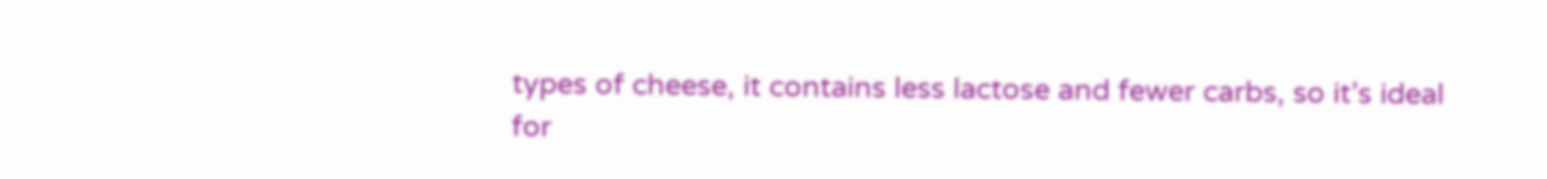types of cheese, it contains less lactose and fewer carbs, so it’s ideal for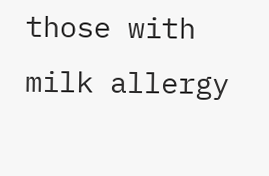those with milk allergy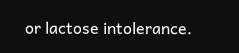or lactose intolerance.